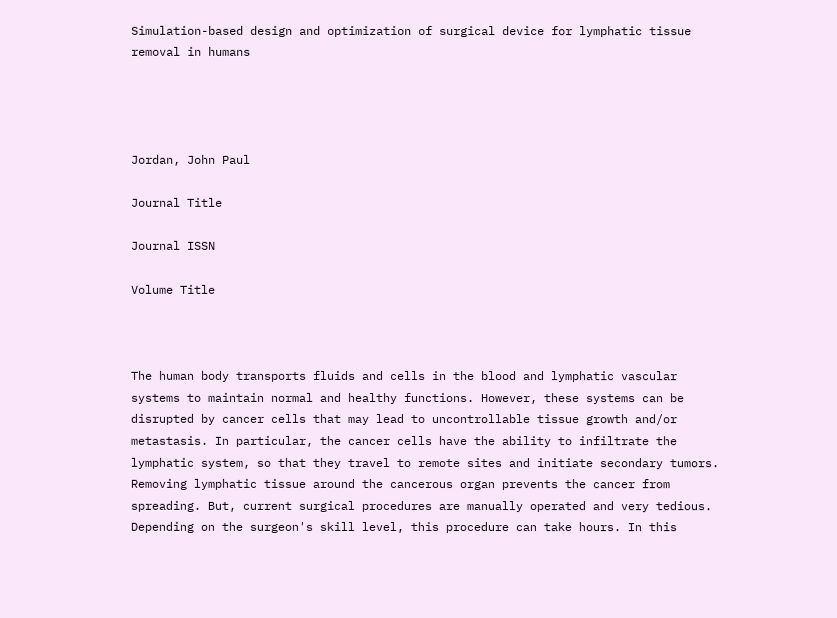Simulation-based design and optimization of surgical device for lymphatic tissue removal in humans




Jordan, John Paul

Journal Title

Journal ISSN

Volume Title



The human body transports fluids and cells in the blood and lymphatic vascular systems to maintain normal and healthy functions. However, these systems can be disrupted by cancer cells that may lead to uncontrollable tissue growth and/or metastasis. In particular, the cancer cells have the ability to infiltrate the lymphatic system, so that they travel to remote sites and initiate secondary tumors. Removing lymphatic tissue around the cancerous organ prevents the cancer from spreading. But, current surgical procedures are manually operated and very tedious. Depending on the surgeon's skill level, this procedure can take hours. In this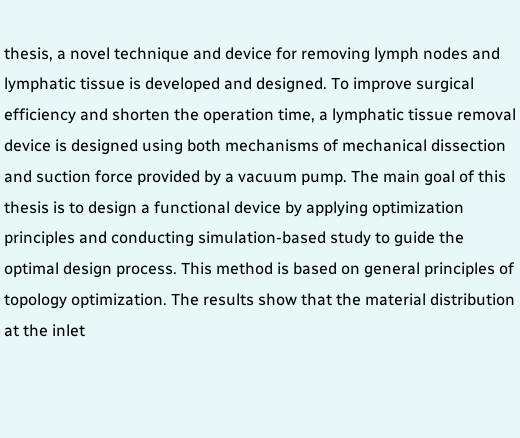thesis, a novel technique and device for removing lymph nodes and lymphatic tissue is developed and designed. To improve surgical efficiency and shorten the operation time, a lymphatic tissue removal device is designed using both mechanisms of mechanical dissection and suction force provided by a vacuum pump. The main goal of this thesis is to design a functional device by applying optimization principles and conducting simulation-based study to guide the optimal design process. This method is based on general principles of topology optimization. The results show that the material distribution at the inlet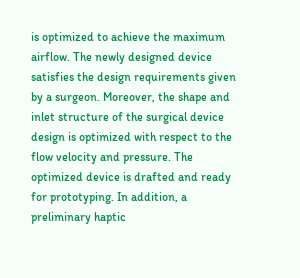is optimized to achieve the maximum airflow. The newly designed device satisfies the design requirements given by a surgeon. Moreover, the shape and inlet structure of the surgical device design is optimized with respect to the flow velocity and pressure. The optimized device is drafted and ready for prototyping. In addition, a preliminary haptic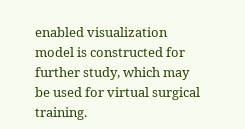enabled visualization model is constructed for further study, which may be used for virtual surgical training.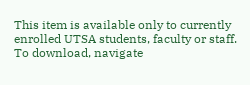This item is available only to currently enrolled UTSA students, faculty or staff. To download, navigate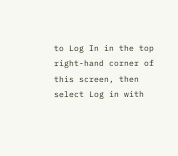to Log In in the top right-hand corner of this screen, then select Log in with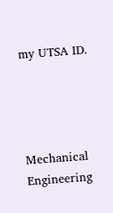my UTSA ID.




Mechanical Engineering